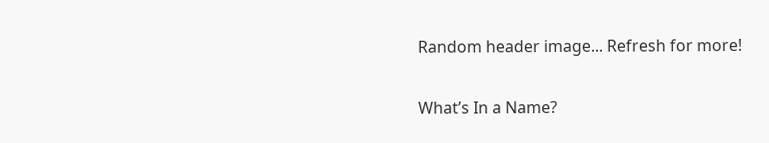Random header image... Refresh for more!

What’s In a Name?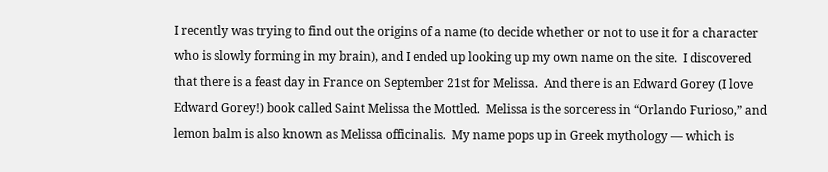I recently was trying to find out the origins of a name (to decide whether or not to use it for a character who is slowly forming in my brain), and I ended up looking up my own name on the site.  I discovered that there is a feast day in France on September 21st for Melissa.  And there is an Edward Gorey (I love Edward Gorey!) book called Saint Melissa the Mottled.  Melissa is the sorceress in “Orlando Furioso,” and lemon balm is also known as Melissa officinalis.  My name pops up in Greek mythology — which is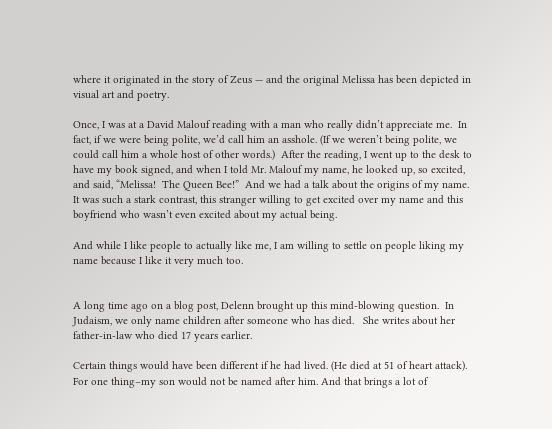where it originated in the story of Zeus — and the original Melissa has been depicted in visual art and poetry.

Once, I was at a David Malouf reading with a man who really didn’t appreciate me.  In fact, if we were being polite, we’d call him an asshole. (If we weren’t being polite, we could call him a whole host of other words.)  After the reading, I went up to the desk to have my book signed, and when I told Mr. Malouf my name, he looked up, so excited, and said, “Melissa!  The Queen Bee!”  And we had a talk about the origins of my name.  It was such a stark contrast, this stranger willing to get excited over my name and this boyfriend who wasn’t even excited about my actual being.

And while I like people to actually like me, I am willing to settle on people liking my name because I like it very much too.


A long time ago on a blog post, Delenn brought up this mind-blowing question.  In Judaism, we only name children after someone who has died.   She writes about her father-in-law who died 17 years earlier.

Certain things would have been different if he had lived. (He died at 51 of heart attack). For one thing–my son would not be named after him. And that brings a lot of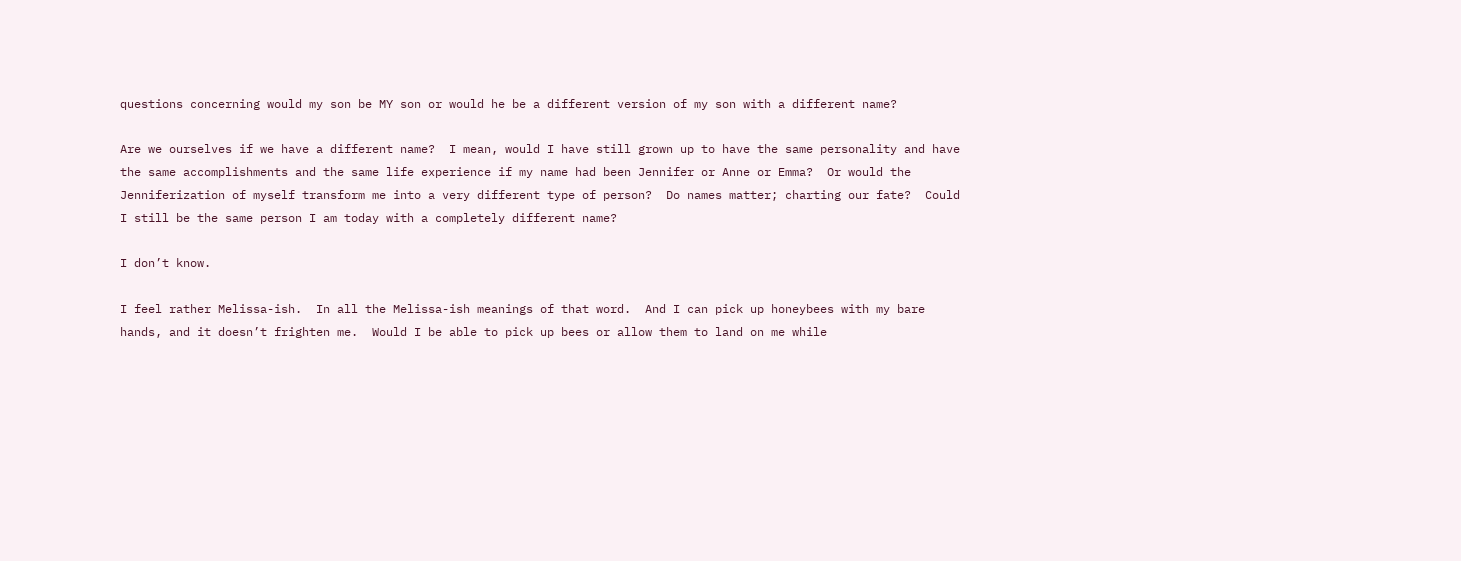questions concerning would my son be MY son or would he be a different version of my son with a different name?

Are we ourselves if we have a different name?  I mean, would I have still grown up to have the same personality and have the same accomplishments and the same life experience if my name had been Jennifer or Anne or Emma?  Or would the Jenniferization of myself transform me into a very different type of person?  Do names matter; charting our fate?  Could I still be the same person I am today with a completely different name?

I don’t know.

I feel rather Melissa-ish.  In all the Melissa-ish meanings of that word.  And I can pick up honeybees with my bare hands, and it doesn’t frighten me.  Would I be able to pick up bees or allow them to land on me while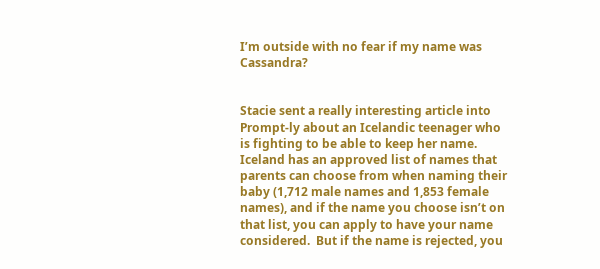I’m outside with no fear if my name was Cassandra?


Stacie sent a really interesting article into Prompt-ly about an Icelandic teenager who is fighting to be able to keep her name.  Iceland has an approved list of names that parents can choose from when naming their baby (1,712 male names and 1,853 female names), and if the name you choose isn’t on that list, you can apply to have your name considered.  But if the name is rejected, you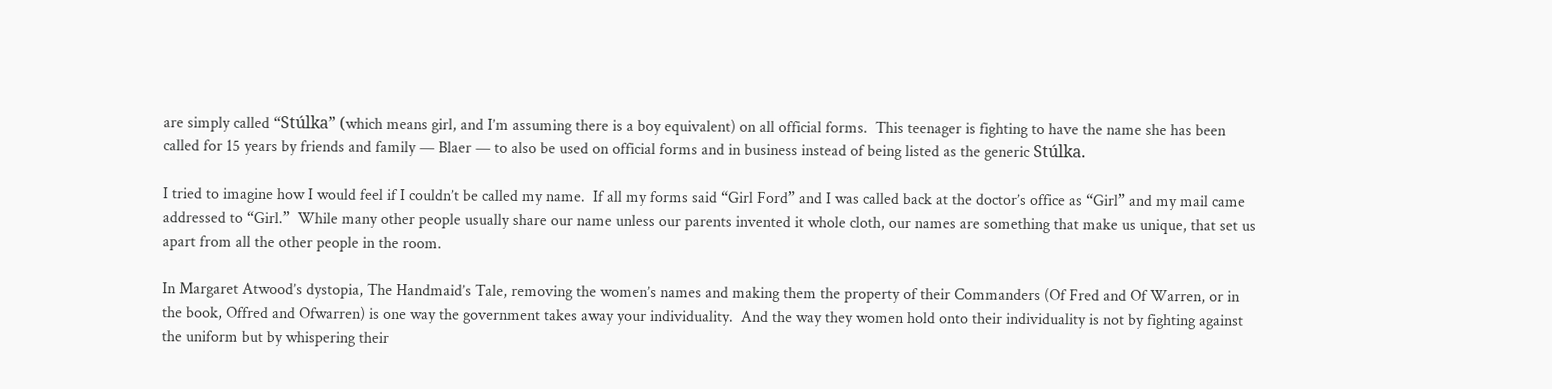are simply called “Stúlka” (which means girl, and I’m assuming there is a boy equivalent) on all official forms.  This teenager is fighting to have the name she has been called for 15 years by friends and family — Blaer — to also be used on official forms and in business instead of being listed as the generic Stúlka.

I tried to imagine how I would feel if I couldn’t be called my name.  If all my forms said “Girl Ford” and I was called back at the doctor’s office as “Girl” and my mail came addressed to “Girl.”  While many other people usually share our name unless our parents invented it whole cloth, our names are something that make us unique, that set us apart from all the other people in the room.

In Margaret Atwood’s dystopia, The Handmaid’s Tale, removing the women’s names and making them the property of their Commanders (Of Fred and Of Warren, or in the book, Offred and Ofwarren) is one way the government takes away your individuality.  And the way they women hold onto their individuality is not by fighting against the uniform but by whispering their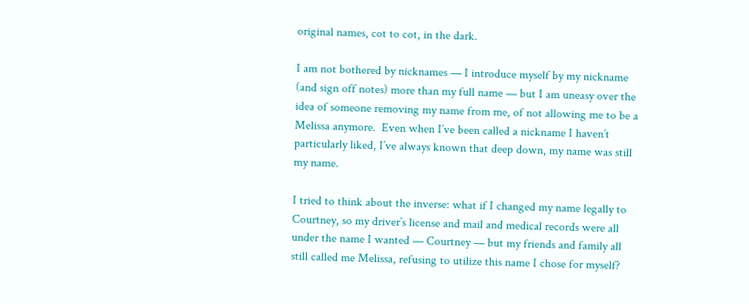original names, cot to cot, in the dark.

I am not bothered by nicknames — I introduce myself by my nickname (and sign off notes) more than my full name — but I am uneasy over the idea of someone removing my name from me, of not allowing me to be a Melissa anymore.  Even when I’ve been called a nickname I haven’t particularly liked, I’ve always known that deep down, my name was still my name.

I tried to think about the inverse: what if I changed my name legally to Courtney, so my driver’s license and mail and medical records were all under the name I wanted — Courtney — but my friends and family all still called me Melissa, refusing to utilize this name I chose for myself?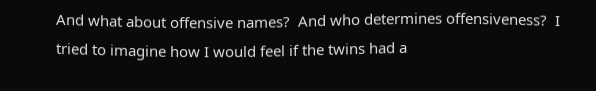And what about offensive names?  And who determines offensiveness?  I tried to imagine how I would feel if the twins had a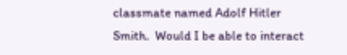classmate named Adolf Hitler Smith.  Would I be able to interact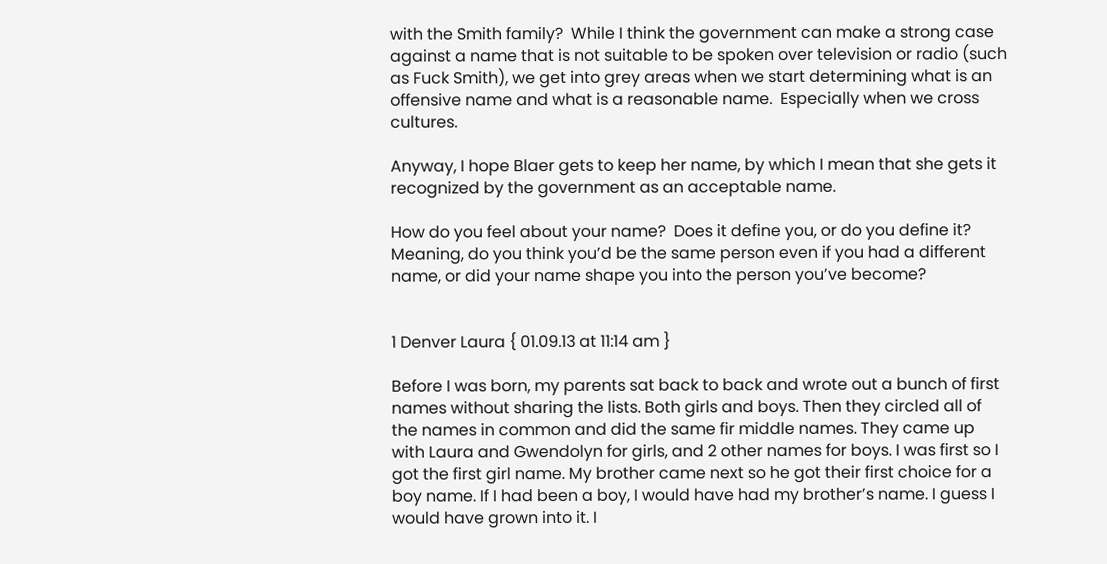with the Smith family?  While I think the government can make a strong case against a name that is not suitable to be spoken over television or radio (such as Fuck Smith), we get into grey areas when we start determining what is an offensive name and what is a reasonable name.  Especially when we cross cultures.

Anyway, I hope Blaer gets to keep her name, by which I mean that she gets it recognized by the government as an acceptable name.

How do you feel about your name?  Does it define you, or do you define it?  Meaning, do you think you’d be the same person even if you had a different name, or did your name shape you into the person you’ve become?


1 Denver Laura { 01.09.13 at 11:14 am }

Before I was born, my parents sat back to back and wrote out a bunch of first names without sharing the lists. Both girls and boys. Then they circled all of the names in common and did the same fir middle names. They came up with Laura and Gwendolyn for girls, and 2 other names for boys. I was first so I got the first girl name. My brother came next so he got their first choice for a boy name. If I had been a boy, I would have had my brother’s name. I guess I would have grown into it. I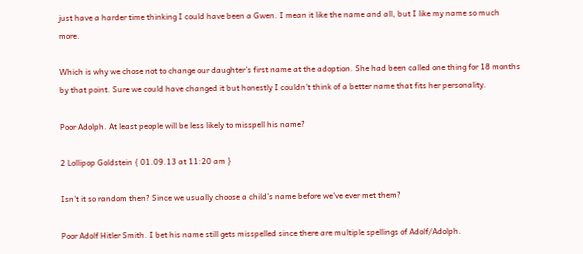just have a harder time thinking I could have been a Gwen. I mean it like the name and all, but I like my name so much more.

Which is why we chose not to change our daughter’s first name at the adoption. She had been called one thing for 18 months by that point. Sure we could have changed it but honestly I couldn’t think of a better name that fits her personality.

Poor Adolph. At least people will be less likely to misspell his name?

2 Lollipop Goldstein { 01.09.13 at 11:20 am }

Isn’t it so random then? Since we usually choose a child’s name before we’ve ever met them?

Poor Adolf Hitler Smith. I bet his name still gets misspelled since there are multiple spellings of Adolf/Adolph.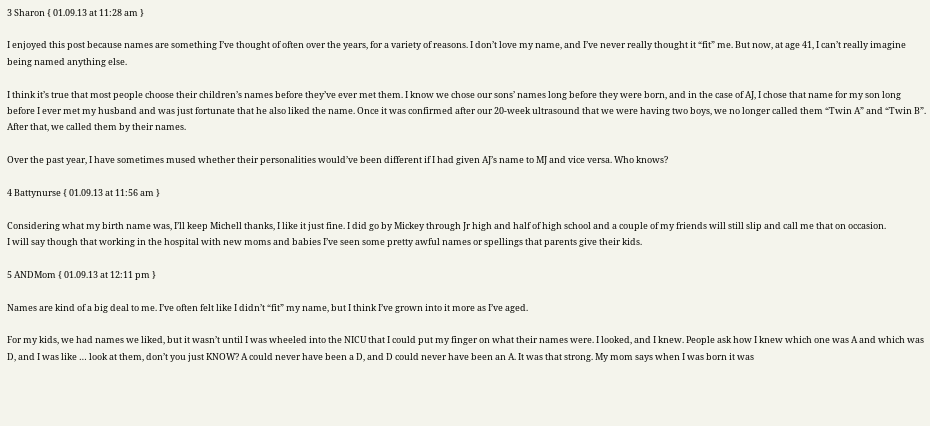3 Sharon { 01.09.13 at 11:28 am }

I enjoyed this post because names are something I’ve thought of often over the years, for a variety of reasons. I don’t love my name, and I’ve never really thought it “fit” me. But now, at age 41, I can’t really imagine being named anything else.

I think it’s true that most people choose their children’s names before they’ve ever met them. I know we chose our sons’ names long before they were born, and in the case of AJ, I chose that name for my son long before I ever met my husband and was just fortunate that he also liked the name. Once it was confirmed after our 20-week ultrasound that we were having two boys, we no longer called them “Twin A” and “Twin B”. After that, we called them by their names.

Over the past year, I have sometimes mused whether their personalities would’ve been different if I had given AJ’s name to MJ and vice versa. Who knows?

4 Battynurse { 01.09.13 at 11:56 am }

Considering what my birth name was, I’ll keep Michell thanks, I like it just fine. I did go by Mickey through Jr high and half of high school and a couple of my friends will still slip and call me that on occasion.
I will say though that working in the hospital with new moms and babies I’ve seen some pretty awful names or spellings that parents give their kids.

5 ANDMom { 01.09.13 at 12:11 pm }

Names are kind of a big deal to me. I’ve often felt like I didn’t “fit” my name, but I think I’ve grown into it more as I’ve aged.

For my kids, we had names we liked, but it wasn’t until I was wheeled into the NICU that I could put my finger on what their names were. I looked, and I knew. People ask how I knew which one was A and which was D, and I was like … look at them, don’t you just KNOW? A could never have been a D, and D could never have been an A. It was that strong. My mom says when I was born it was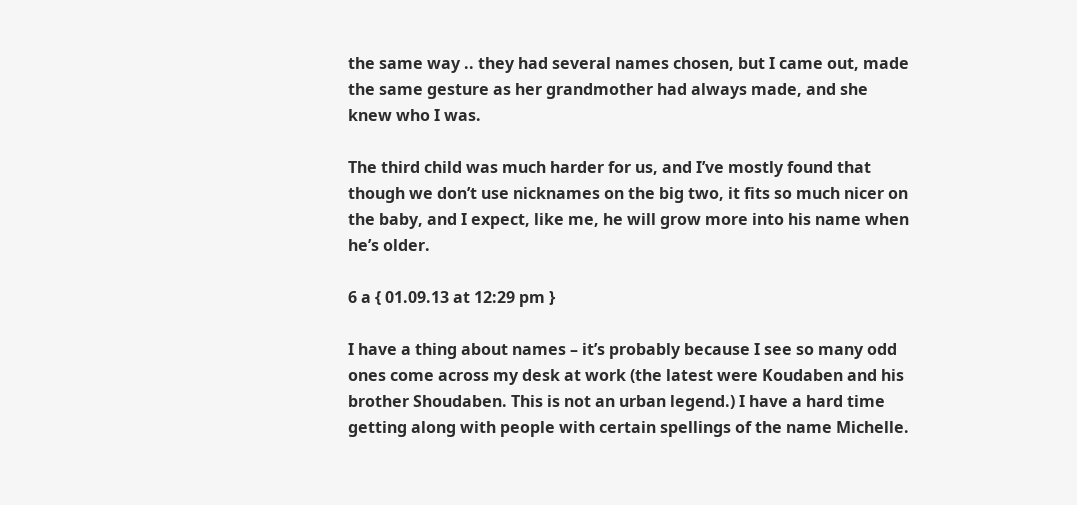the same way .. they had several names chosen, but I came out, made the same gesture as her grandmother had always made, and she knew who I was.

The third child was much harder for us, and I’ve mostly found that though we don’t use nicknames on the big two, it fits so much nicer on the baby, and I expect, like me, he will grow more into his name when he’s older.

6 a { 01.09.13 at 12:29 pm }

I have a thing about names – it’s probably because I see so many odd ones come across my desk at work (the latest were Koudaben and his brother Shoudaben. This is not an urban legend.) I have a hard time getting along with people with certain spellings of the name Michelle.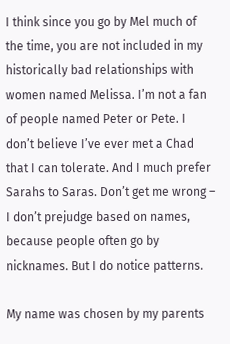I think since you go by Mel much of the time, you are not included in my historically bad relationships with women named Melissa. I’m not a fan of people named Peter or Pete. I don’t believe I’ve ever met a Chad that I can tolerate. And I much prefer Sarahs to Saras. Don’t get me wrong – I don’t prejudge based on names, because people often go by nicknames. But I do notice patterns.

My name was chosen by my parents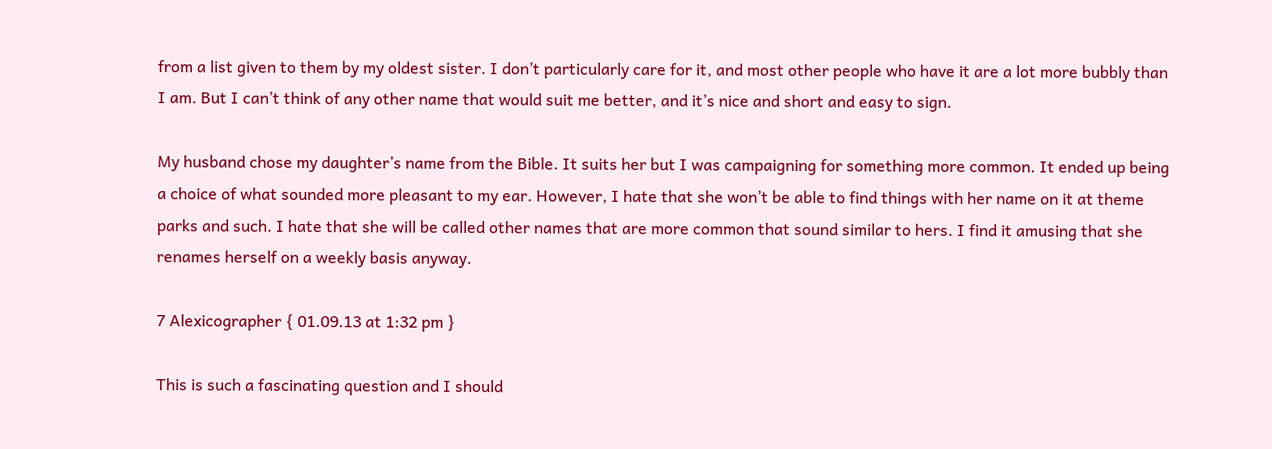from a list given to them by my oldest sister. I don’t particularly care for it, and most other people who have it are a lot more bubbly than I am. But I can’t think of any other name that would suit me better, and it’s nice and short and easy to sign.

My husband chose my daughter’s name from the Bible. It suits her but I was campaigning for something more common. It ended up being a choice of what sounded more pleasant to my ear. However, I hate that she won’t be able to find things with her name on it at theme parks and such. I hate that she will be called other names that are more common that sound similar to hers. I find it amusing that she renames herself on a weekly basis anyway.

7 Alexicographer { 01.09.13 at 1:32 pm }

This is such a fascinating question and I should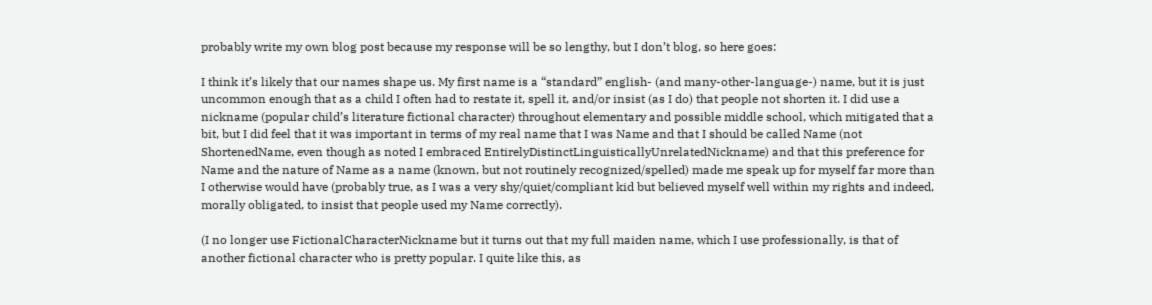probably write my own blog post because my response will be so lengthy, but I don’t blog, so here goes:

I think it’s likely that our names shape us. My first name is a “standard” english- (and many-other-language-) name, but it is just uncommon enough that as a child I often had to restate it, spell it, and/or insist (as I do) that people not shorten it. I did use a nickname (popular child’s literature fictional character) throughout elementary and possible middle school, which mitigated that a bit, but I did feel that it was important in terms of my real name that I was Name and that I should be called Name (not ShortenedName, even though as noted I embraced EntirelyDistinctLinguisticallyUnrelatedNickname) and that this preference for Name and the nature of Name as a name (known, but not routinely recognized/spelled) made me speak up for myself far more than I otherwise would have (probably true, as I was a very shy/quiet/compliant kid but believed myself well within my rights and indeed, morally obligated, to insist that people used my Name correctly).

(I no longer use FictionalCharacterNickname but it turns out that my full maiden name, which I use professionally, is that of another fictional character who is pretty popular. I quite like this, as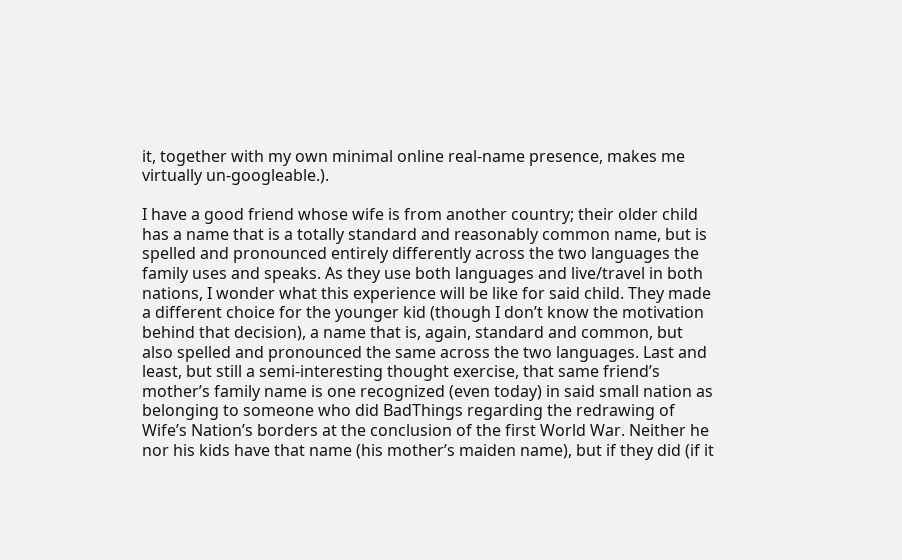it, together with my own minimal online real-name presence, makes me virtually un-googleable.).

I have a good friend whose wife is from another country; their older child has a name that is a totally standard and reasonably common name, but is spelled and pronounced entirely differently across the two languages the family uses and speaks. As they use both languages and live/travel in both nations, I wonder what this experience will be like for said child. They made a different choice for the younger kid (though I don’t know the motivation behind that decision), a name that is, again, standard and common, but also spelled and pronounced the same across the two languages. Last and least, but still a semi-interesting thought exercise, that same friend’s mother’s family name is one recognized (even today) in said small nation as belonging to someone who did BadThings regarding the redrawing of Wife’s Nation’s borders at the conclusion of the first World War. Neither he nor his kids have that name (his mother’s maiden name), but if they did (if it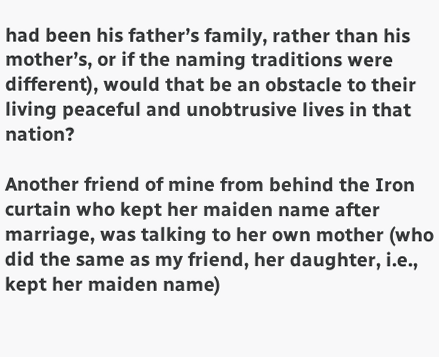had been his father’s family, rather than his mother’s, or if the naming traditions were different), would that be an obstacle to their living peaceful and unobtrusive lives in that nation?

Another friend of mine from behind the Iron curtain who kept her maiden name after marriage, was talking to her own mother (who did the same as my friend, her daughter, i.e., kept her maiden name)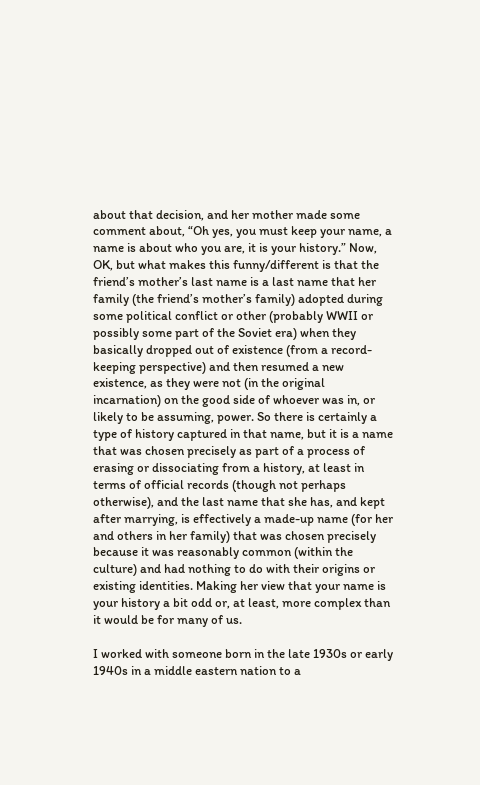about that decision, and her mother made some comment about, “Oh yes, you must keep your name, a name is about who you are, it is your history.” Now, OK, but what makes this funny/different is that the friend’s mother’s last name is a last name that her family (the friend’s mother’s family) adopted during some political conflict or other (probably WWII or possibly some part of the Soviet era) when they basically dropped out of existence (from a record-keeping perspective) and then resumed a new existence, as they were not (in the original incarnation) on the good side of whoever was in, or likely to be assuming, power. So there is certainly a type of history captured in that name, but it is a name that was chosen precisely as part of a process of erasing or dissociating from a history, at least in terms of official records (though not perhaps otherwise), and the last name that she has, and kept after marrying, is effectively a made-up name (for her and others in her family) that was chosen precisely because it was reasonably common (within the culture) and had nothing to do with their origins or existing identities. Making her view that your name is your history a bit odd or, at least, more complex than it would be for many of us.

I worked with someone born in the late 1930s or early 1940s in a middle eastern nation to a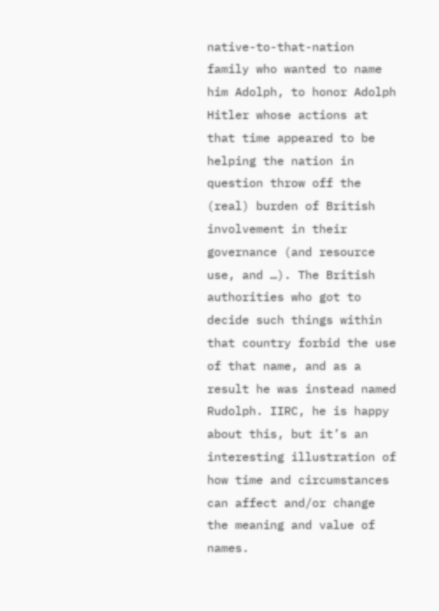native-to-that-nation family who wanted to name him Adolph, to honor Adolph Hitler whose actions at that time appeared to be helping the nation in question throw off the (real) burden of British involvement in their governance (and resource use, and …). The British authorities who got to decide such things within that country forbid the use of that name, and as a result he was instead named Rudolph. IIRC, he is happy about this, but it’s an interesting illustration of how time and circumstances can affect and/or change the meaning and value of names.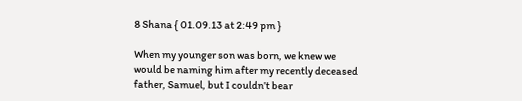8 Shana { 01.09.13 at 2:49 pm }

When my younger son was born, we knew we would be naming him after my recently deceased father, Samuel, but I couldn’t bear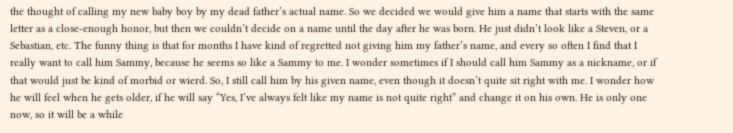the thought of calling my new baby boy by my dead father’s actual name. So we decided we would give him a name that starts with the same letter as a close-enough honor, but then we couldn’t decide on a name until the day after he was born. He just didn’t look like a Steven, or a Sebastian, etc. The funny thing is that for months I have kind of regretted not giving him my father’s name, and every so often I find that I really want to call him Sammy, because he seems so like a Sammy to me. I wonder sometimes if I should call him Sammy as a nickname, or if that would just be kind of morbid or wierd. So, I still call him by his given name, even though it doesn’t quite sit right with me. I wonder how he will feel when he gets older, if he will say “Yes, I’ve always felt like my name is not quite right” and change it on his own. He is only one now, so it will be a while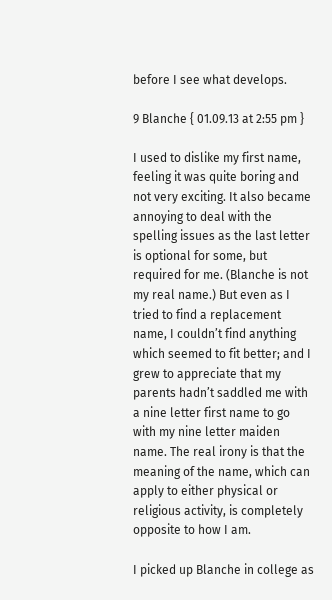before I see what develops.

9 Blanche { 01.09.13 at 2:55 pm }

I used to dislike my first name, feeling it was quite boring and not very exciting. It also became annoying to deal with the spelling issues as the last letter is optional for some, but required for me. (Blanche is not my real name.) But even as I tried to find a replacement name, I couldn’t find anything which seemed to fit better; and I grew to appreciate that my parents hadn’t saddled me with a nine letter first name to go with my nine letter maiden name. The real irony is that the meaning of the name, which can apply to either physical or religious activity, is completely opposite to how I am.

I picked up Blanche in college as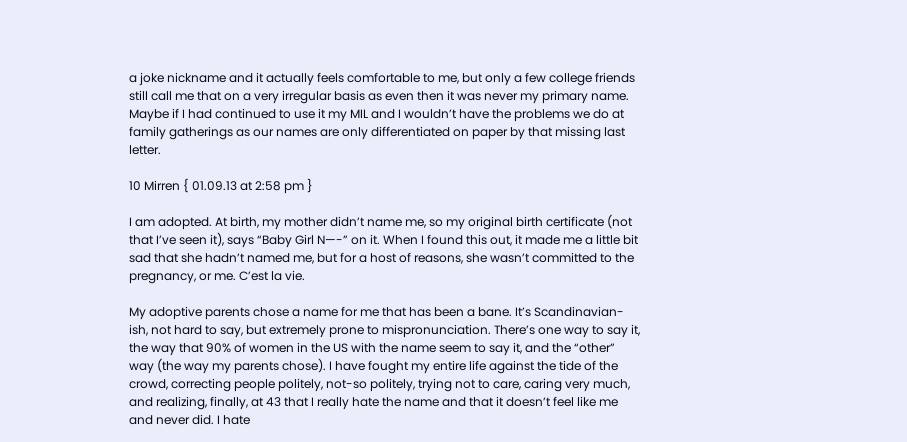a joke nickname and it actually feels comfortable to me, but only a few college friends still call me that on a very irregular basis as even then it was never my primary name. Maybe if I had continued to use it my MIL and I wouldn’t have the problems we do at family gatherings as our names are only differentiated on paper by that missing last letter.

10 Mirren { 01.09.13 at 2:58 pm }

I am adopted. At birth, my mother didn’t name me, so my original birth certificate (not that I’ve seen it), says “Baby Girl N—-” on it. When I found this out, it made me a little bit sad that she hadn’t named me, but for a host of reasons, she wasn’t committed to the pregnancy, or me. C’est la vie.

My adoptive parents chose a name for me that has been a bane. It’s Scandinavian-ish, not hard to say, but extremely prone to mispronunciation. There’s one way to say it, the way that 90% of women in the US with the name seem to say it, and the “other” way (the way my parents chose). I have fought my entire life against the tide of the crowd, correcting people politely, not-so politely, trying not to care, caring very much, and realizing, finally, at 43 that I really hate the name and that it doesn’t feel like me and never did. I hate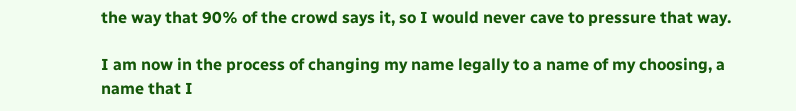the way that 90% of the crowd says it, so I would never cave to pressure that way.

I am now in the process of changing my name legally to a name of my choosing, a name that I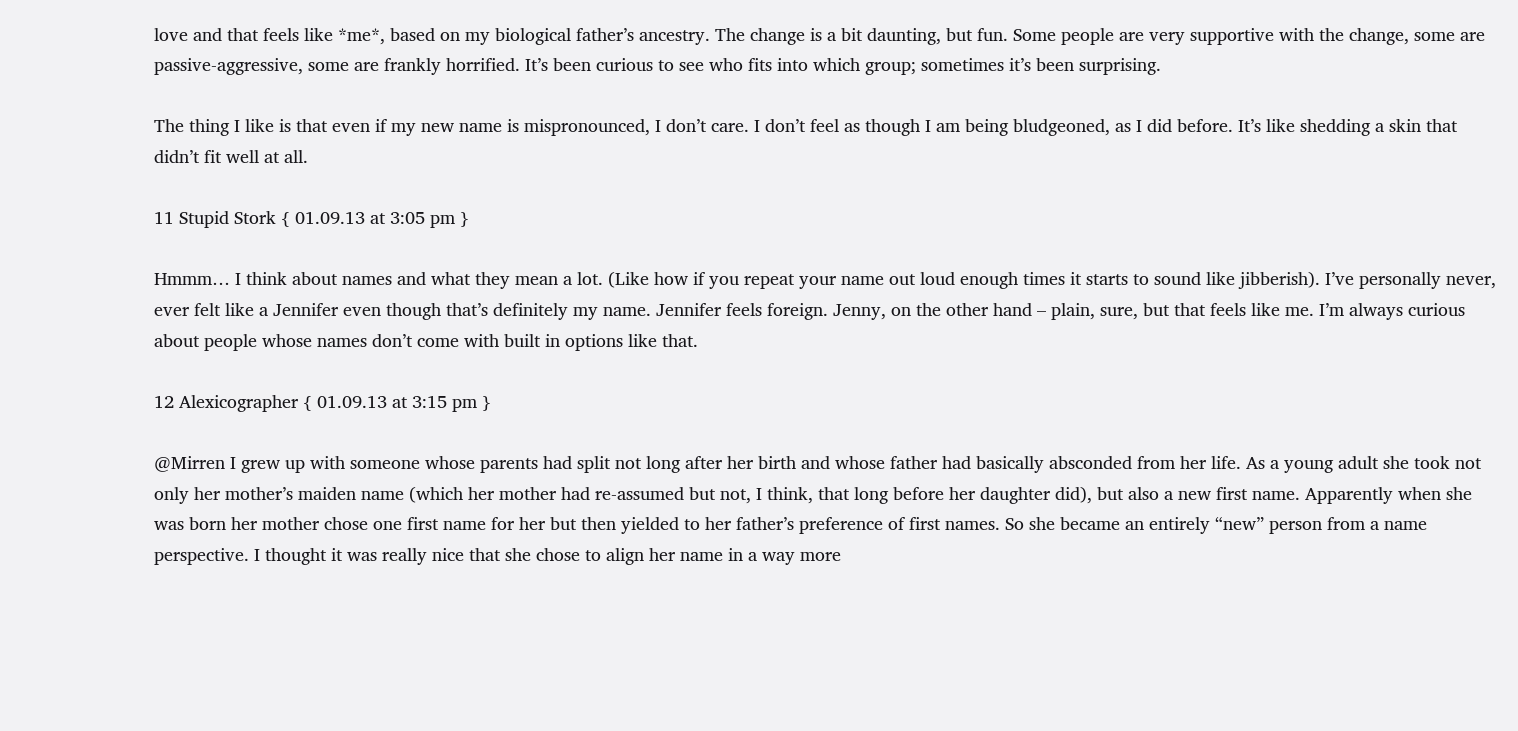love and that feels like *me*, based on my biological father’s ancestry. The change is a bit daunting, but fun. Some people are very supportive with the change, some are passive-aggressive, some are frankly horrified. It’s been curious to see who fits into which group; sometimes it’s been surprising.

The thing I like is that even if my new name is mispronounced, I don’t care. I don’t feel as though I am being bludgeoned, as I did before. It’s like shedding a skin that didn’t fit well at all.

11 Stupid Stork { 01.09.13 at 3:05 pm }

Hmmm… I think about names and what they mean a lot. (Like how if you repeat your name out loud enough times it starts to sound like jibberish). I’ve personally never, ever felt like a Jennifer even though that’s definitely my name. Jennifer feels foreign. Jenny, on the other hand – plain, sure, but that feels like me. I’m always curious about people whose names don’t come with built in options like that.

12 Alexicographer { 01.09.13 at 3:15 pm }

@Mirren I grew up with someone whose parents had split not long after her birth and whose father had basically absconded from her life. As a young adult she took not only her mother’s maiden name (which her mother had re-assumed but not, I think, that long before her daughter did), but also a new first name. Apparently when she was born her mother chose one first name for her but then yielded to her father’s preference of first names. So she became an entirely “new” person from a name perspective. I thought it was really nice that she chose to align her name in a way more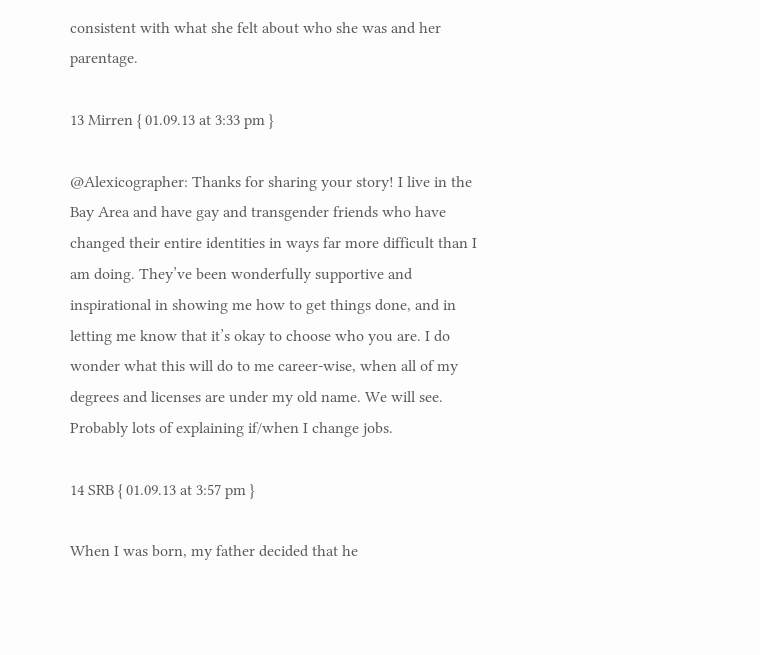consistent with what she felt about who she was and her parentage.

13 Mirren { 01.09.13 at 3:33 pm }

@Alexicographer: Thanks for sharing your story! I live in the Bay Area and have gay and transgender friends who have changed their entire identities in ways far more difficult than I am doing. They’ve been wonderfully supportive and inspirational in showing me how to get things done, and in letting me know that it’s okay to choose who you are. I do wonder what this will do to me career-wise, when all of my degrees and licenses are under my old name. We will see. Probably lots of explaining if/when I change jobs.

14 SRB { 01.09.13 at 3:57 pm }

When I was born, my father decided that he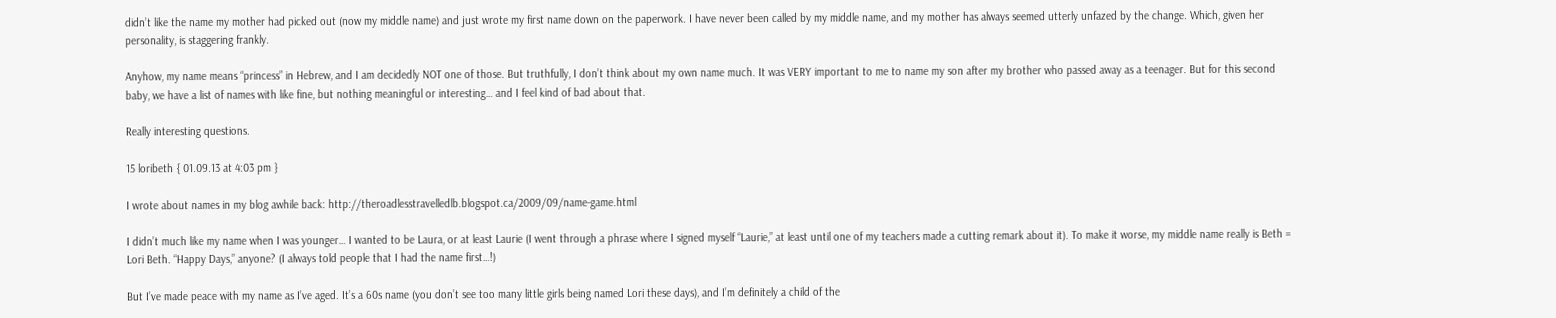didn’t like the name my mother had picked out (now my middle name) and just wrote my first name down on the paperwork. I have never been called by my middle name, and my mother has always seemed utterly unfazed by the change. Which, given her personality, is staggering frankly.

Anyhow, my name means “princess” in Hebrew, and I am decidedly NOT one of those. But truthfully, I don’t think about my own name much. It was VERY important to me to name my son after my brother who passed away as a teenager. But for this second baby, we have a list of names with like fine, but nothing meaningful or interesting… and I feel kind of bad about that.

Really interesting questions.

15 loribeth { 01.09.13 at 4:03 pm }

I wrote about names in my blog awhile back: http://theroadlesstravelledlb.blogspot.ca/2009/09/name-game.html

I didn’t much like my name when I was younger… I wanted to be Laura, or at least Laurie (I went through a phrase where I signed myself “Laurie,” at least until one of my teachers made a cutting remark about it). To make it worse, my middle name really is Beth = Lori Beth. “Happy Days,” anyone? (I always told people that I had the name first…!)

But I’ve made peace with my name as I’ve aged. It’s a 60s name (you don’t see too many little girls being named Lori these days), and I’m definitely a child of the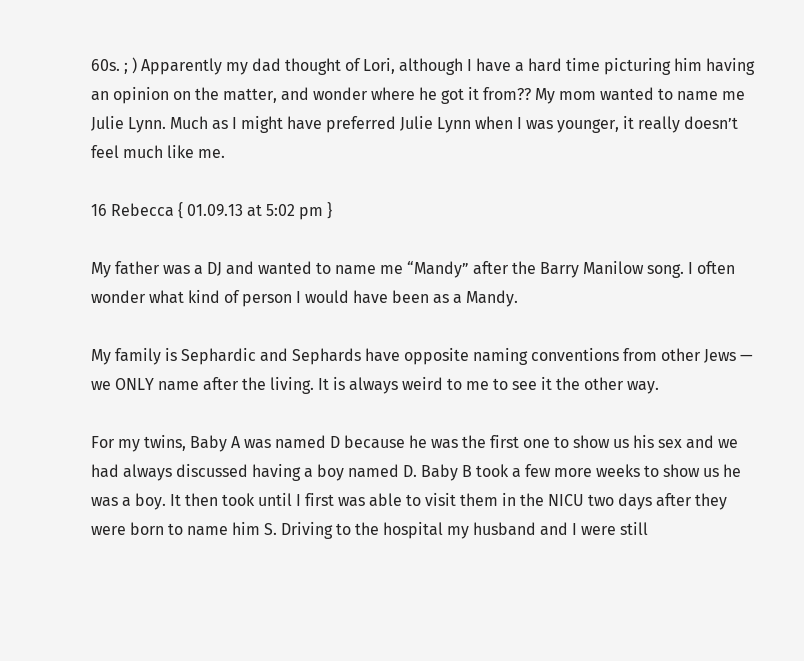60s. ; ) Apparently my dad thought of Lori, although I have a hard time picturing him having an opinion on the matter, and wonder where he got it from?? My mom wanted to name me Julie Lynn. Much as I might have preferred Julie Lynn when I was younger, it really doesn’t feel much like me.

16 Rebecca { 01.09.13 at 5:02 pm }

My father was a DJ and wanted to name me “Mandy” after the Barry Manilow song. I often wonder what kind of person I would have been as a Mandy.

My family is Sephardic and Sephards have opposite naming conventions from other Jews — we ONLY name after the living. It is always weird to me to see it the other way.

For my twins, Baby A was named D because he was the first one to show us his sex and we had always discussed having a boy named D. Baby B took a few more weeks to show us he was a boy. It then took until I first was able to visit them in the NICU two days after they were born to name him S. Driving to the hospital my husband and I were still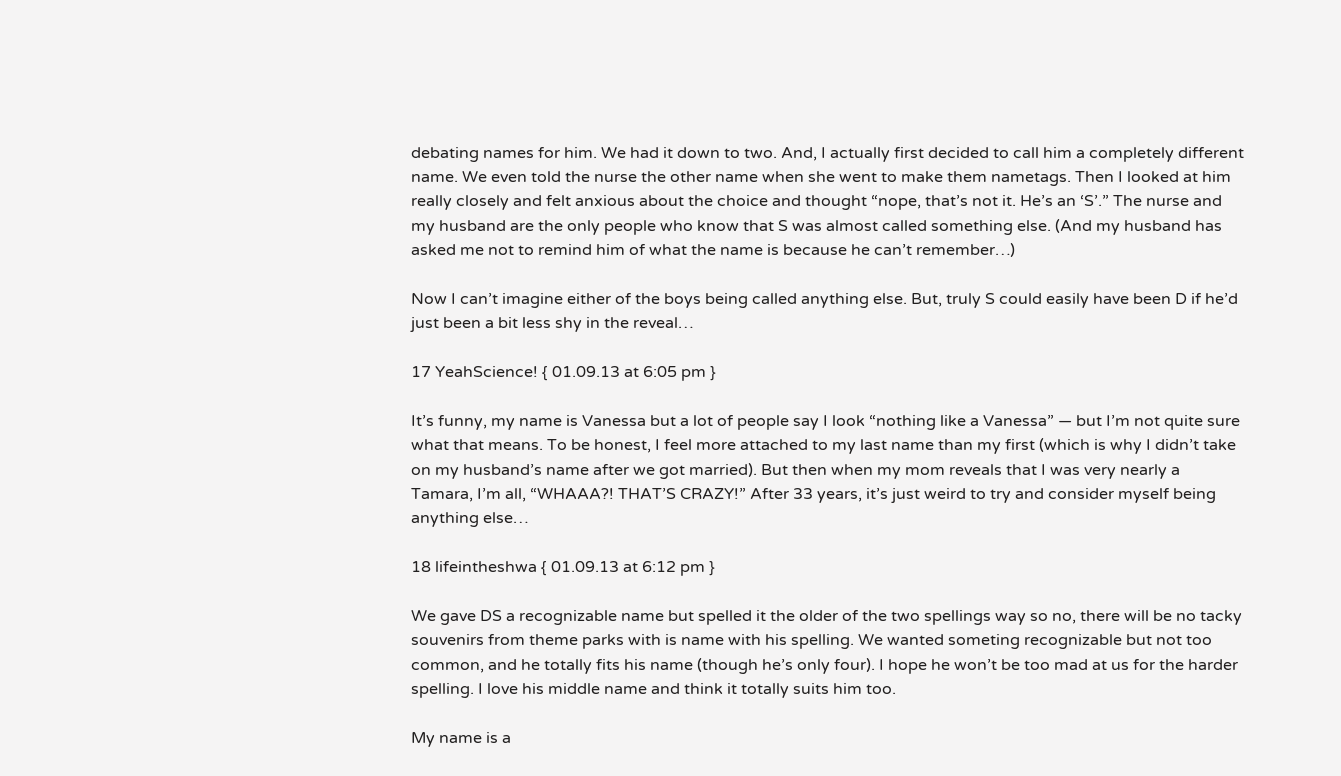debating names for him. We had it down to two. And, I actually first decided to call him a completely different name. We even told the nurse the other name when she went to make them nametags. Then I looked at him really closely and felt anxious about the choice and thought “nope, that’s not it. He’s an ‘S’.” The nurse and my husband are the only people who know that S was almost called something else. (And my husband has asked me not to remind him of what the name is because he can’t remember…)

Now I can’t imagine either of the boys being called anything else. But, truly S could easily have been D if he’d just been a bit less shy in the reveal…

17 YeahScience! { 01.09.13 at 6:05 pm }

It’s funny, my name is Vanessa but a lot of people say I look “nothing like a Vanessa” — but I’m not quite sure what that means. To be honest, I feel more attached to my last name than my first (which is why I didn’t take on my husband’s name after we got married). But then when my mom reveals that I was very nearly a Tamara, I’m all, “WHAAA?! THAT’S CRAZY!” After 33 years, it’s just weird to try and consider myself being anything else…

18 lifeintheshwa { 01.09.13 at 6:12 pm }

We gave DS a recognizable name but spelled it the older of the two spellings way so no, there will be no tacky souvenirs from theme parks with is name with his spelling. We wanted someting recognizable but not too common, and he totally fits his name (though he’s only four). I hope he won’t be too mad at us for the harder spelling. I love his middle name and think it totally suits him too.

My name is a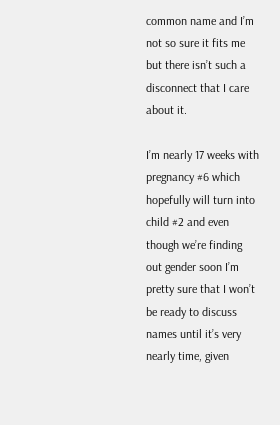common name and I’m not so sure it fits me but there isn’t such a disconnect that I care about it.

I’m nearly 17 weeks with pregnancy #6 which hopefully will turn into child #2 and even though we’re finding out gender soon I’m pretty sure that I won’t be ready to discuss names until it’s very nearly time, given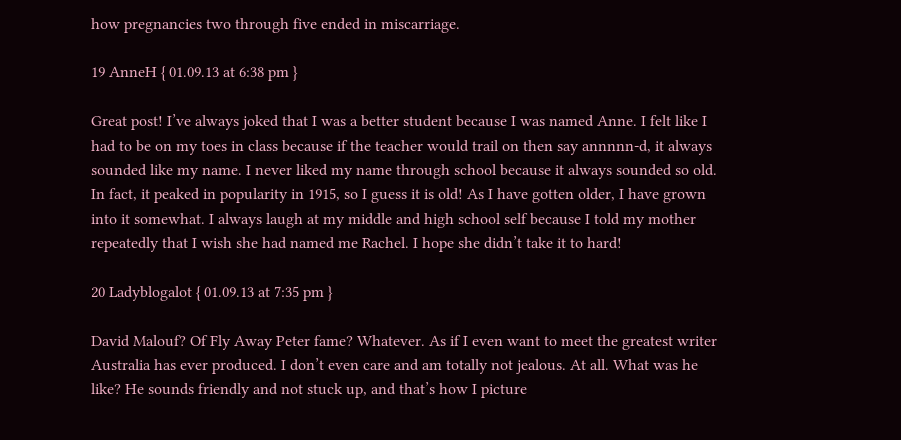how pregnancies two through five ended in miscarriage.

19 AnneH { 01.09.13 at 6:38 pm }

Great post! I’ve always joked that I was a better student because I was named Anne. I felt like I had to be on my toes in class because if the teacher would trail on then say annnnn-d, it always sounded like my name. I never liked my name through school because it always sounded so old. In fact, it peaked in popularity in 1915, so I guess it is old! As I have gotten older, I have grown into it somewhat. I always laugh at my middle and high school self because I told my mother repeatedly that I wish she had named me Rachel. I hope she didn’t take it to hard!

20 Ladyblogalot { 01.09.13 at 7:35 pm }

David Malouf? Of Fly Away Peter fame? Whatever. As if I even want to meet the greatest writer Australia has ever produced. I don’t even care and am totally not jealous. At all. What was he like? He sounds friendly and not stuck up, and that’s how I picture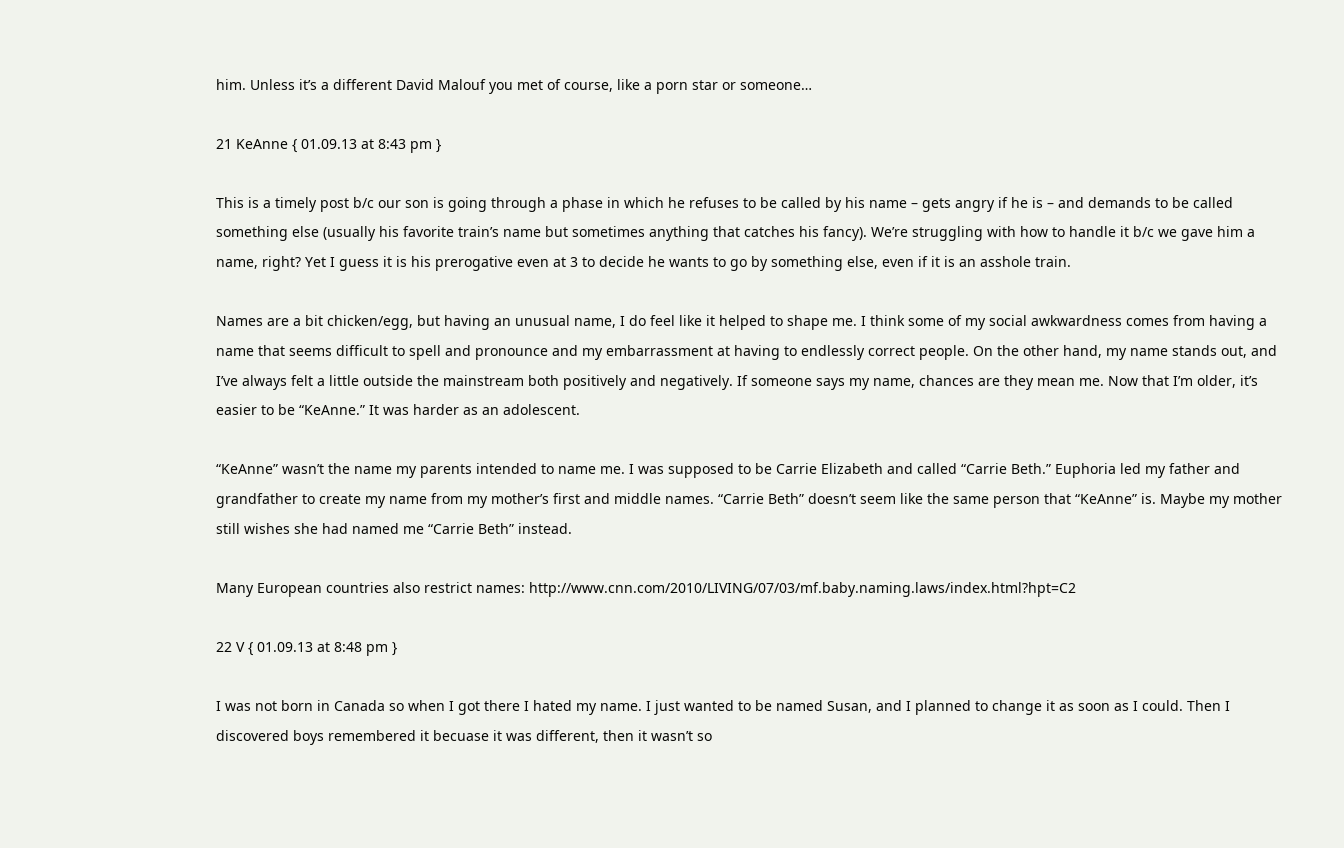him. Unless it’s a different David Malouf you met of course, like a porn star or someone…

21 KeAnne { 01.09.13 at 8:43 pm }

This is a timely post b/c our son is going through a phase in which he refuses to be called by his name – gets angry if he is – and demands to be called something else (usually his favorite train’s name but sometimes anything that catches his fancy). We’re struggling with how to handle it b/c we gave him a name, right? Yet I guess it is his prerogative even at 3 to decide he wants to go by something else, even if it is an asshole train.

Names are a bit chicken/egg, but having an unusual name, I do feel like it helped to shape me. I think some of my social awkwardness comes from having a name that seems difficult to spell and pronounce and my embarrassment at having to endlessly correct people. On the other hand, my name stands out, and I’ve always felt a little outside the mainstream both positively and negatively. If someone says my name, chances are they mean me. Now that I’m older, it’s easier to be “KeAnne.” It was harder as an adolescent.

“KeAnne” wasn’t the name my parents intended to name me. I was supposed to be Carrie Elizabeth and called “Carrie Beth.” Euphoria led my father and grandfather to create my name from my mother’s first and middle names. “Carrie Beth” doesn’t seem like the same person that “KeAnne” is. Maybe my mother still wishes she had named me “Carrie Beth” instead.

Many European countries also restrict names: http://www.cnn.com/2010/LIVING/07/03/mf.baby.naming.laws/index.html?hpt=C2

22 V { 01.09.13 at 8:48 pm }

I was not born in Canada so when I got there I hated my name. I just wanted to be named Susan, and I planned to change it as soon as I could. Then I discovered boys remembered it becuase it was different, then it wasn’t so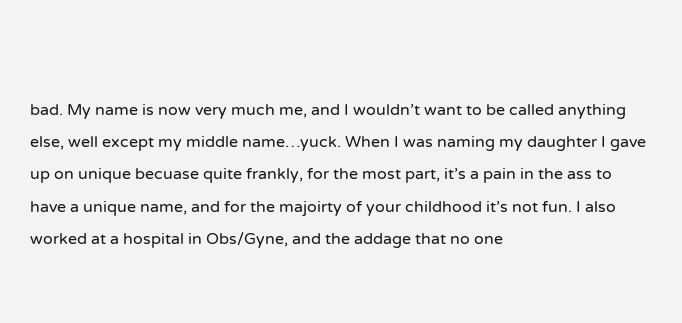bad. My name is now very much me, and I wouldn’t want to be called anything else, well except my middle name…yuck. When I was naming my daughter I gave up on unique becuase quite frankly, for the most part, it’s a pain in the ass to have a unique name, and for the majoirty of your childhood it’s not fun. I also worked at a hospital in Obs/Gyne, and the addage that no one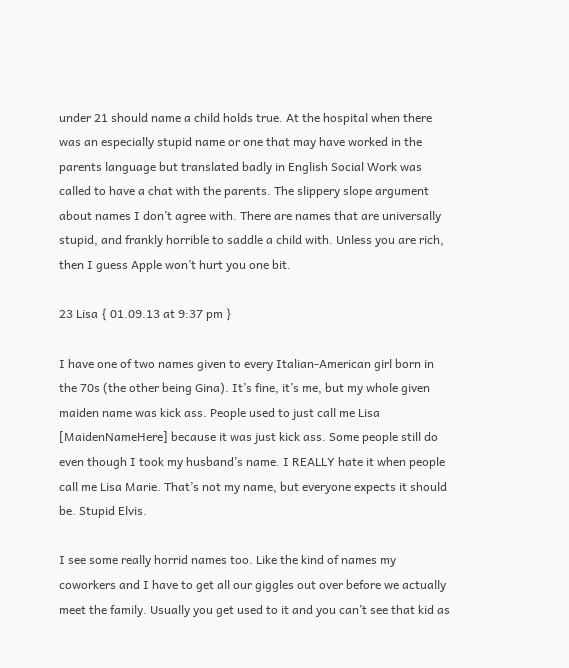under 21 should name a child holds true. At the hospital when there was an especially stupid name or one that may have worked in the parents language but translated badly in English Social Work was called to have a chat with the parents. The slippery slope argument about names I don’t agree with. There are names that are universally stupid, and frankly horrible to saddle a child with. Unless you are rich, then I guess Apple won’t hurt you one bit.

23 Lisa { 01.09.13 at 9:37 pm }

I have one of two names given to every Italian-American girl born in the 70s (the other being Gina). It’s fine, it’s me, but my whole given maiden name was kick ass. People used to just call me Lisa [MaidenNameHere] because it was just kick ass. Some people still do even though I took my husband’s name. I REALLY hate it when people call me Lisa Marie. That’s not my name, but everyone expects it should be. Stupid Elvis.

I see some really horrid names too. Like the kind of names my coworkers and I have to get all our giggles out over before we actually meet the family. Usually you get used to it and you can’t see that kid as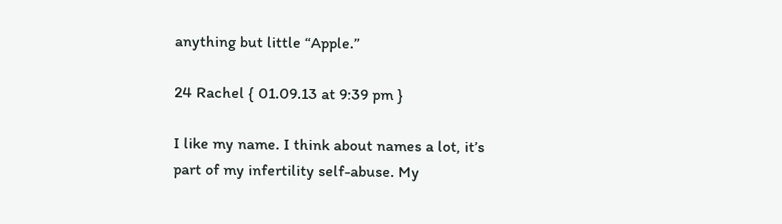anything but little “Apple.”

24 Rachel { 01.09.13 at 9:39 pm }

I like my name. I think about names a lot, it’s part of my infertility self-abuse. My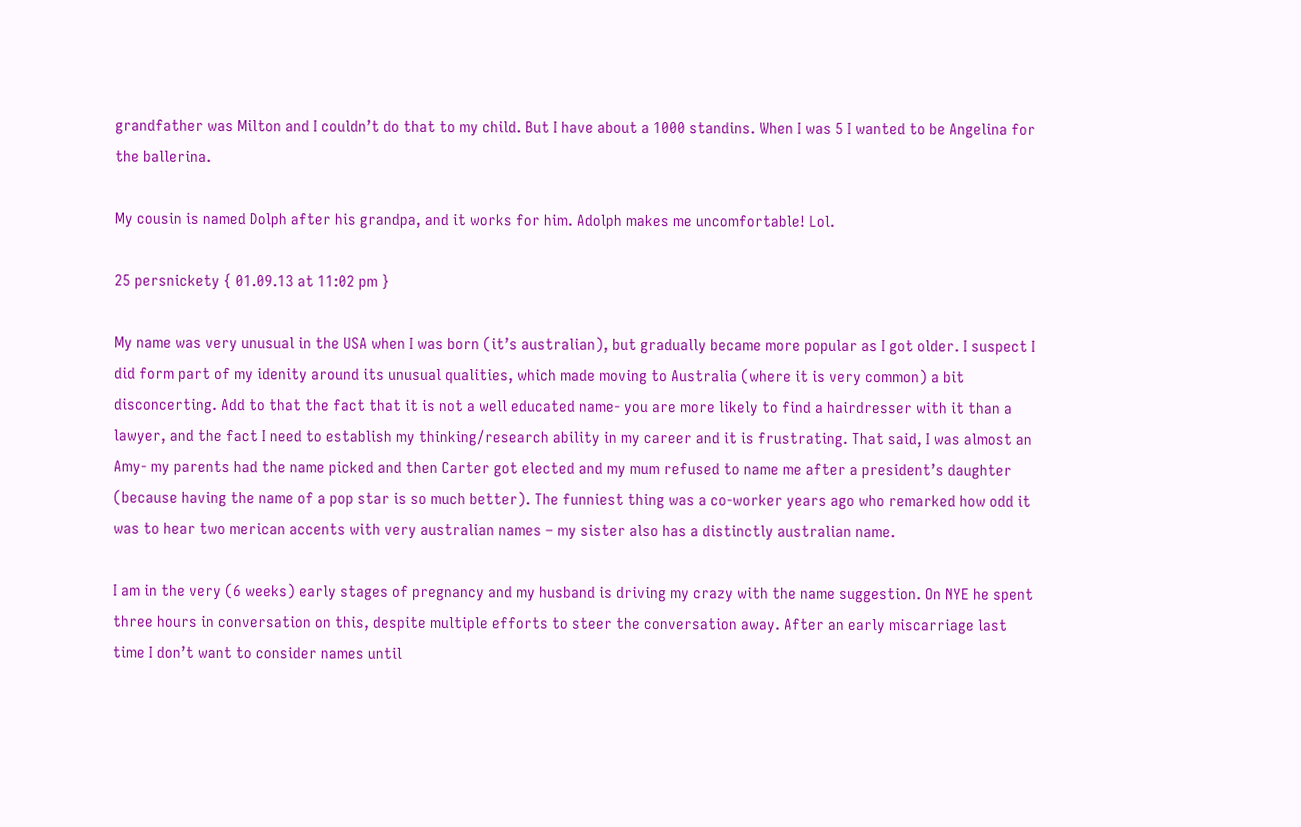grandfather was Milton and I couldn’t do that to my child. But I have about a 1000 standins. When I was 5 I wanted to be Angelina for the ballerina.

My cousin is named Dolph after his grandpa, and it works for him. Adolph makes me uncomfortable! Lol.

25 persnickety { 01.09.13 at 11:02 pm }

My name was very unusual in the USA when I was born (it’s australian), but gradually became more popular as I got older. I suspect I did form part of my idenity around its unusual qualities, which made moving to Australia (where it is very common) a bit disconcerting. Add to that the fact that it is not a well educated name- you are more likely to find a hairdresser with it than a lawyer, and the fact I need to establish my thinking/research ability in my career and it is frustrating. That said, I was almost an Amy- my parents had the name picked and then Carter got elected and my mum refused to name me after a president’s daughter (because having the name of a pop star is so much better). The funniest thing was a co-worker years ago who remarked how odd it was to hear two merican accents with very australian names – my sister also has a distinctly australian name.

I am in the very (6 weeks) early stages of pregnancy and my husband is driving my crazy with the name suggestion. On NYE he spent three hours in conversation on this, despite multiple efforts to steer the conversation away. After an early miscarriage last time I don’t want to consider names until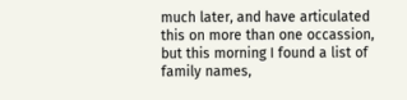much later, and have articulated this on more than one occassion, but this morning I found a list of family names,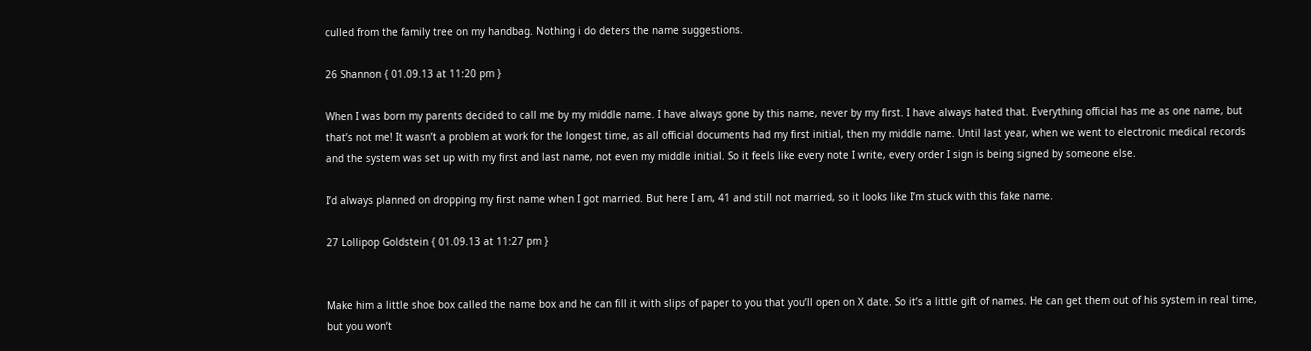culled from the family tree on my handbag. Nothing i do deters the name suggestions.

26 Shannon { 01.09.13 at 11:20 pm }

When I was born my parents decided to call me by my middle name. I have always gone by this name, never by my first. I have always hated that. Everything official has me as one name, but that’s not me! It wasn’t a problem at work for the longest time, as all official documents had my first initial, then my middle name. Until last year, when we went to electronic medical records and the system was set up with my first and last name, not even my middle initial. So it feels like every note I write, every order I sign is being signed by someone else.

I’d always planned on dropping my first name when I got married. But here I am, 41 and still not married, so it looks like I’m stuck with this fake name.

27 Lollipop Goldstein { 01.09.13 at 11:27 pm }


Make him a little shoe box called the name box and he can fill it with slips of paper to you that you’ll open on X date. So it’s a little gift of names. He can get them out of his system in real time, but you won’t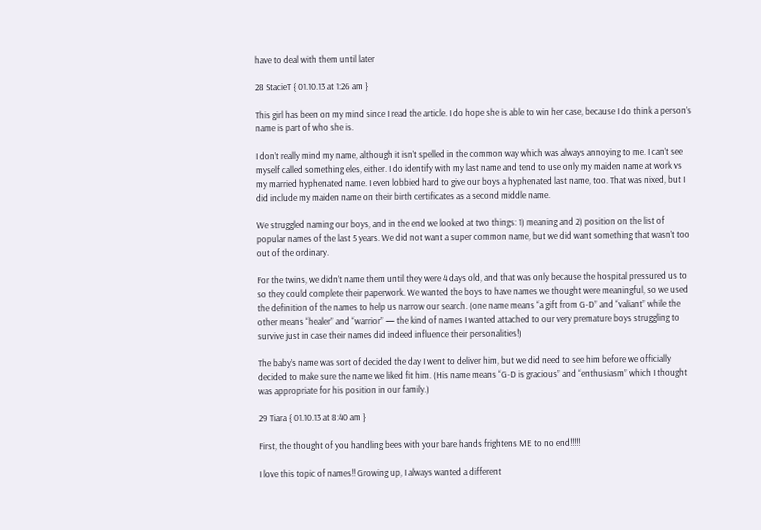have to deal with them until later

28 StacieT { 01.10.13 at 1:26 am }

This girl has been on my mind since I read the article. I do hope she is able to win her case, because I do think a person’s name is part of who she is.

I don’t really mind my name, although it isn’t spelled in the common way which was always annoying to me. I can’t see myself called something eles, either. I do identify with my last name and tend to use only my maiden name at work vs my married hyphenated name. I even lobbied hard to give our boys a hyphenated last name, too. That was nixed, but I did include my maiden name on their birth certificates as a second middle name.

We struggled naming our boys, and in the end we looked at two things: 1) meaning and 2) position on the list of popular names of the last 5 years. We did not want a super common name, but we did want something that wasn’t too out of the ordinary.

For the twins, we didn’t name them until they were 4 days old, and that was only because the hospital pressured us to so they could complete their paperwork. We wanted the boys to have names we thought were meaningful, so we used the definition of the names to help us narrow our search. (one name means “a gift from G-D” and “valiant” while the other means “healer” and “warrior” — the kind of names I wanted attached to our very premature boys struggling to survive just in case their names did indeed influence their personalities!)

The baby’s name was sort of decided the day I went to deliver him, but we did need to see him before we officially decided to make sure the name we liked fit him. (His name means “G-D is gracious” and “enthusiasm” which I thought was appropriate for his position in our family.)

29 Tiara { 01.10.13 at 8:40 am }

First, the thought of you handling bees with your bare hands frightens ME to no end!!!!!

I love this topic of names!! Growing up, I always wanted a different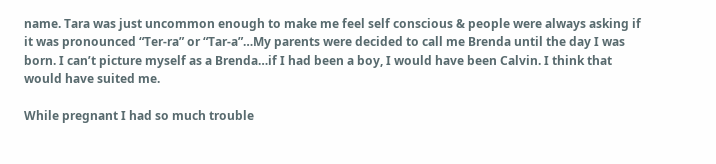name. Tara was just uncommon enough to make me feel self conscious & people were always asking if it was pronounced “Ter-ra” or “Tar-a”…My parents were decided to call me Brenda until the day I was born. I can’t picture myself as a Brenda…if I had been a boy, I would have been Calvin. I think that would have suited me.

While pregnant I had so much trouble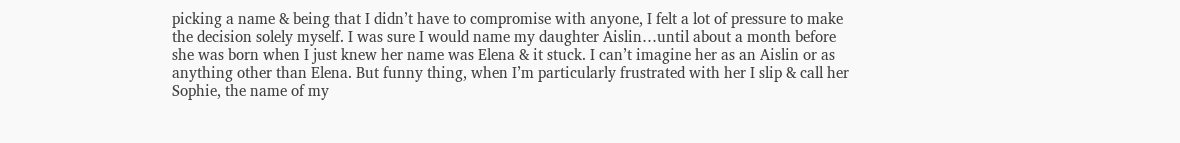picking a name & being that I didn’t have to compromise with anyone, I felt a lot of pressure to make the decision solely myself. I was sure I would name my daughter Aislin…until about a month before she was born when I just knew her name was Elena & it stuck. I can’t imagine her as an Aislin or as anything other than Elena. But funny thing, when I’m particularly frustrated with her I slip & call her Sophie, the name of my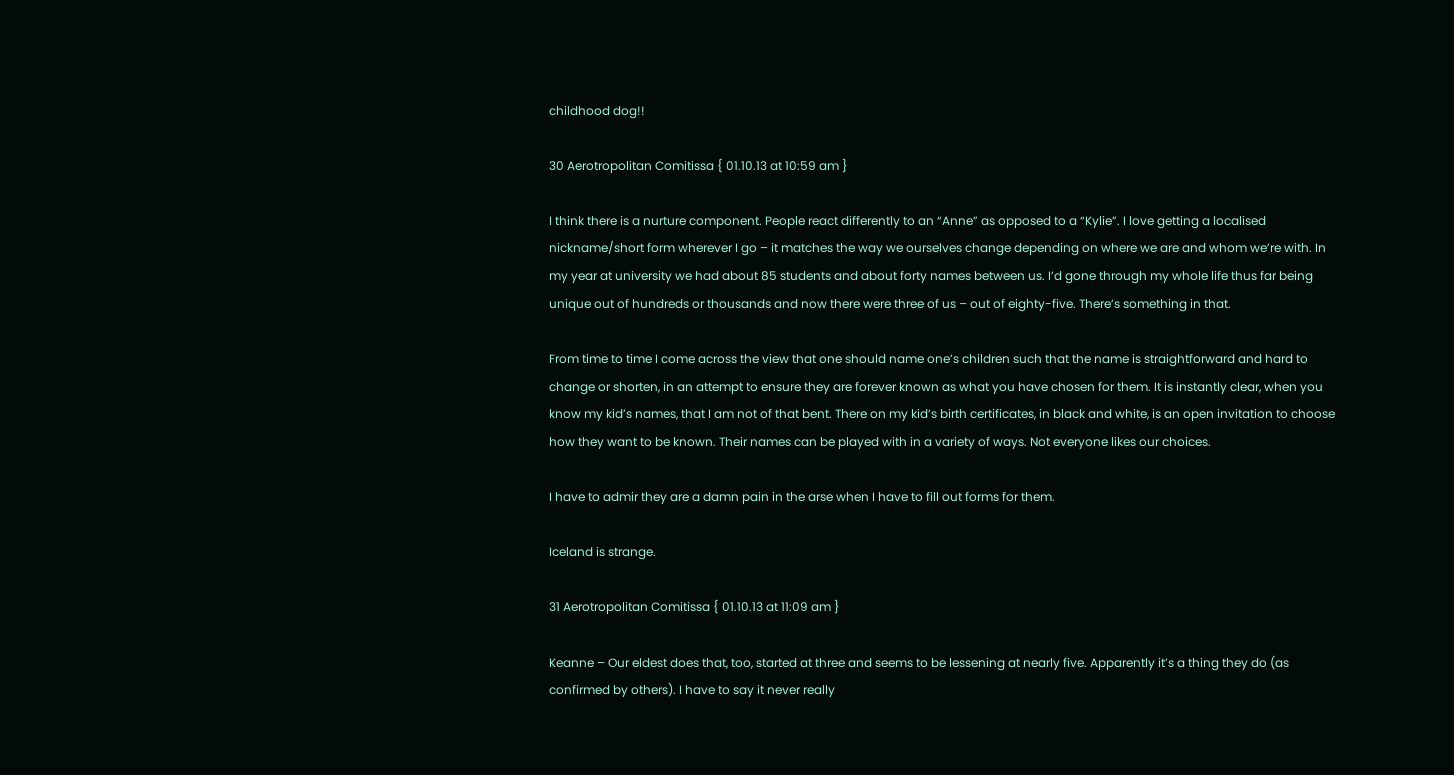childhood dog!!

30 Aerotropolitan Comitissa { 01.10.13 at 10:59 am }

I think there is a nurture component. People react differently to an “Anne” as opposed to a “Kylie”. I love getting a localised nickname/short form wherever I go – it matches the way we ourselves change depending on where we are and whom we’re with. In my year at university we had about 85 students and about forty names between us. I’d gone through my whole life thus far being unique out of hundreds or thousands and now there were three of us – out of eighty-five. There’s something in that.

From time to time I come across the view that one should name one’s children such that the name is straightforward and hard to change or shorten, in an attempt to ensure they are forever known as what you have chosen for them. It is instantly clear, when you know my kid’s names, that I am not of that bent. There on my kid’s birth certificates, in black and white, is an open invitation to choose how they want to be known. Their names can be played with in a variety of ways. Not everyone likes our choices.

I have to admir they are a damn pain in the arse when I have to fill out forms for them.

Iceland is strange.

31 Aerotropolitan Comitissa { 01.10.13 at 11:09 am }

Keanne – Our eldest does that, too, started at three and seems to be lessening at nearly five. Apparently it’s a thing they do (as confirmed by others). I have to say it never really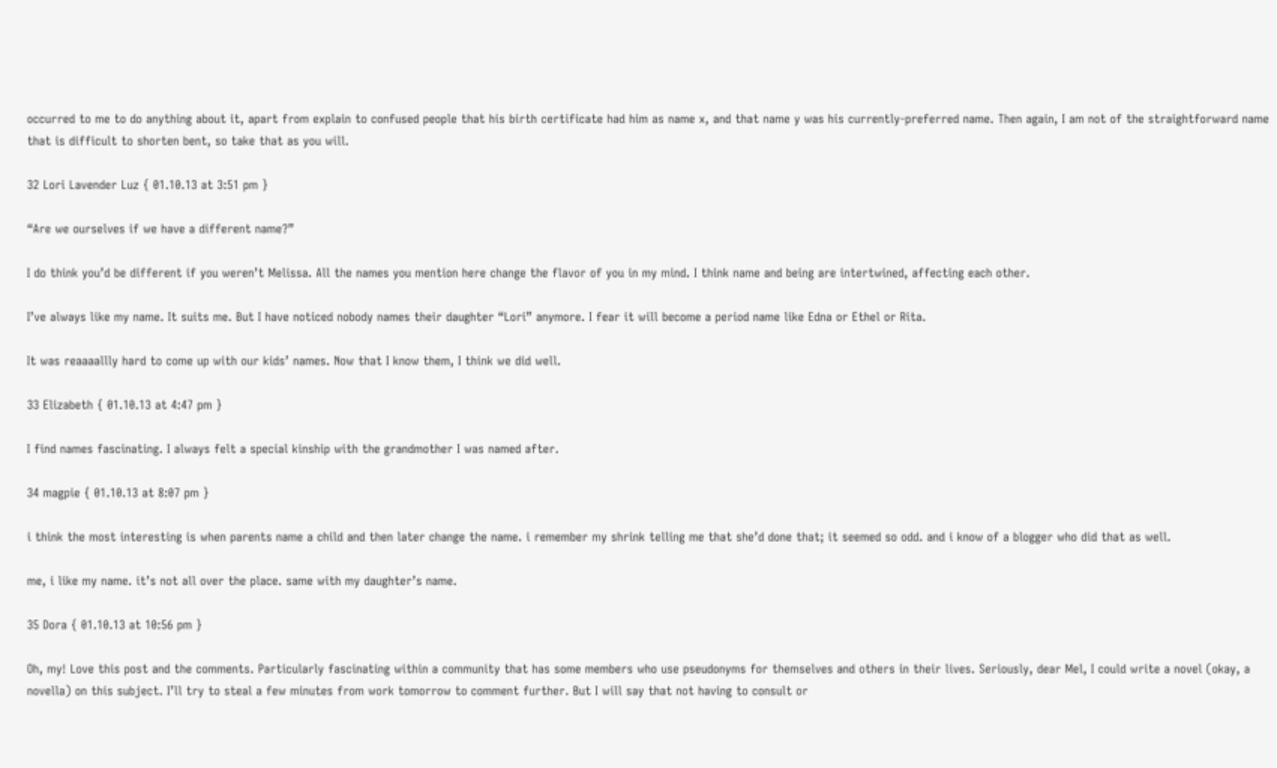occurred to me to do anything about it, apart from explain to confused people that his birth certificate had him as name x, and that name y was his currently-preferred name. Then again, I am not of the straightforward name that is difficult to shorten bent, so take that as you will.

32 Lori Lavender Luz { 01.10.13 at 3:51 pm }

“Are we ourselves if we have a different name?”

I do think you’d be different if you weren’t Melissa. All the names you mention here change the flavor of you in my mind. I think name and being are intertwined, affecting each other.

I’ve always like my name. It suits me. But I have noticed nobody names their daughter “Lori” anymore. I fear it will become a period name like Edna or Ethel or Rita.

It was reaaaallly hard to come up with our kids’ names. Now that I know them, I think we did well.

33 Elizabeth { 01.10.13 at 4:47 pm }

I find names fascinating. I always felt a special kinship with the grandmother I was named after.

34 magpie { 01.10.13 at 8:07 pm }

i think the most interesting is when parents name a child and then later change the name. i remember my shrink telling me that she’d done that; it seemed so odd. and i know of a blogger who did that as well.

me, i like my name. it’s not all over the place. same with my daughter’s name.

35 Dora { 01.10.13 at 10:56 pm }

Oh, my! Love this post and the comments. Particularly fascinating within a community that has some members who use pseudonyms for themselves and others in their lives. Seriously, dear Mel, I could write a novel (okay, a novella) on this subject. I’ll try to steal a few minutes from work tomorrow to comment further. But I will say that not having to consult or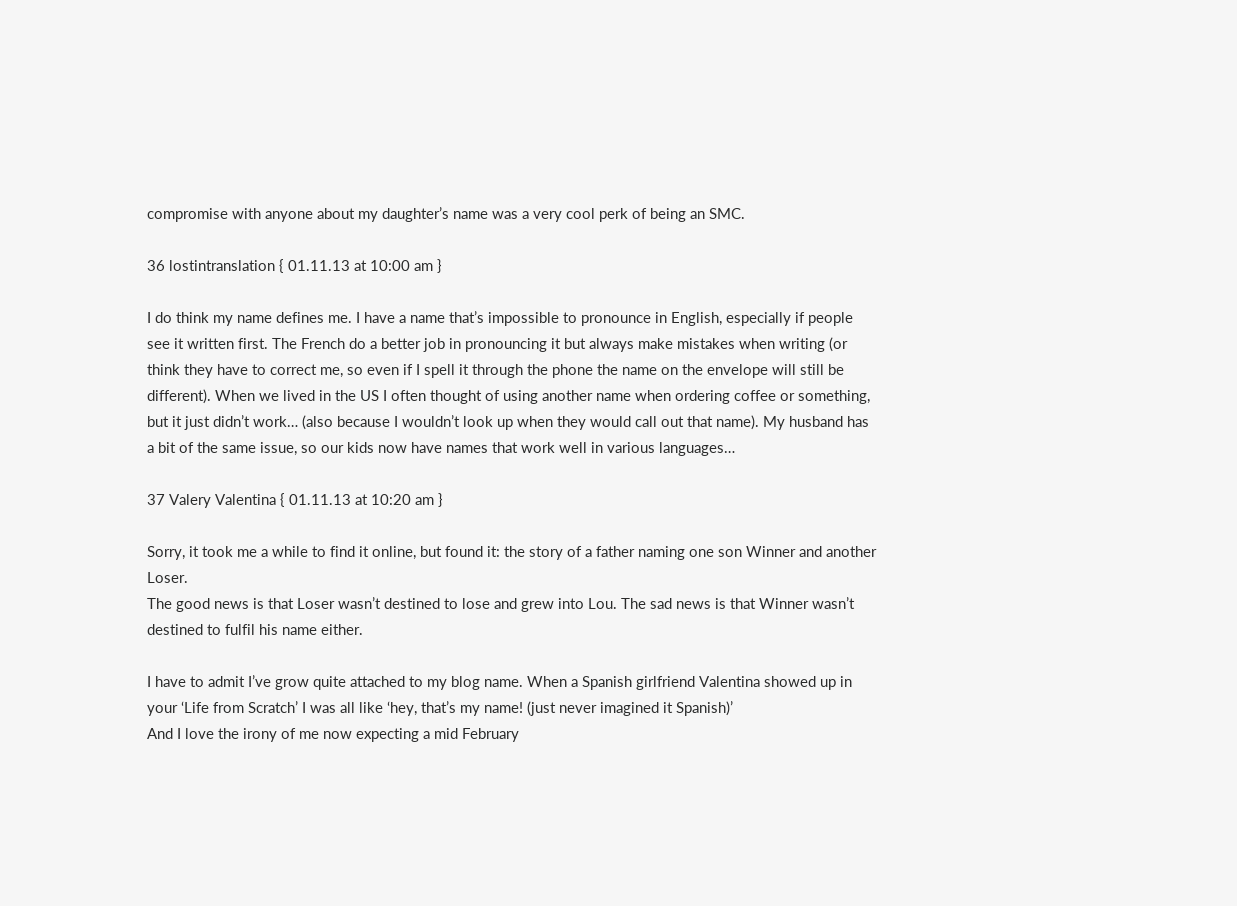compromise with anyone about my daughter’s name was a very cool perk of being an SMC.

36 lostintranslation { 01.11.13 at 10:00 am }

I do think my name defines me. I have a name that’s impossible to pronounce in English, especially if people see it written first. The French do a better job in pronouncing it but always make mistakes when writing (or think they have to correct me, so even if I spell it through the phone the name on the envelope will still be different). When we lived in the US I often thought of using another name when ordering coffee or something, but it just didn’t work… (also because I wouldn’t look up when they would call out that name). My husband has a bit of the same issue, so our kids now have names that work well in various languages…

37 Valery Valentina { 01.11.13 at 10:20 am }

Sorry, it took me a while to find it online, but found it: the story of a father naming one son Winner and another Loser.
The good news is that Loser wasn’t destined to lose and grew into Lou. The sad news is that Winner wasn’t destined to fulfil his name either.

I have to admit I’ve grow quite attached to my blog name. When a Spanish girlfriend Valentina showed up in your ‘Life from Scratch’ I was all like ‘hey, that’s my name! (just never imagined it Spanish)’
And I love the irony of me now expecting a mid February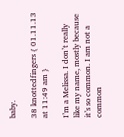baby.

38 knottedfingers { 01.11.13 at 11:49 am }

I’m a Melissa. I don’t really like my name, mostly because it’s so common. I am not a common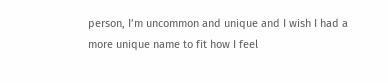person, I’m uncommon and unique and I wish I had a more unique name to fit how I feel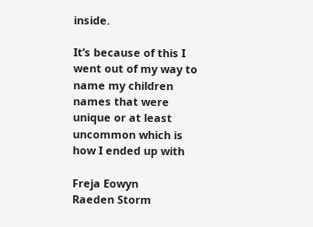inside.

It’s because of this I went out of my way to name my children names that were unique or at least uncommon which is how I ended up with

Freja Eowyn
Raeden Storm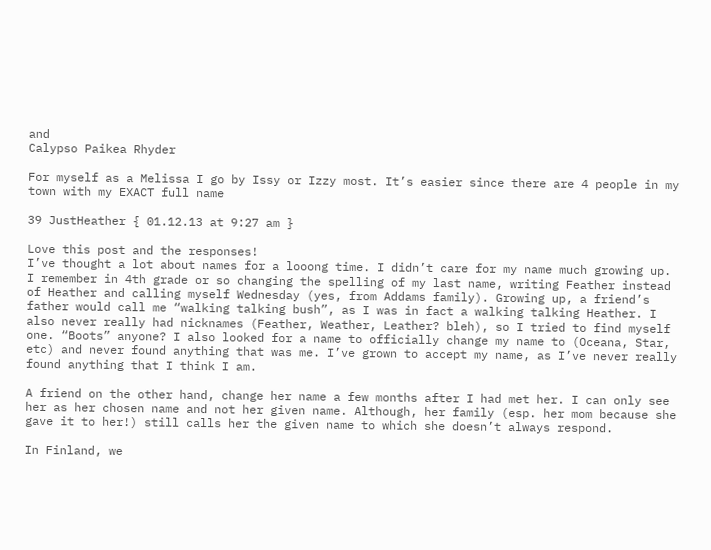and
Calypso Paikea Rhyder

For myself as a Melissa I go by Issy or Izzy most. It’s easier since there are 4 people in my town with my EXACT full name

39 JustHeather { 01.12.13 at 9:27 am }

Love this post and the responses!
I’ve thought a lot about names for a looong time. I didn’t care for my name much growing up. I remember in 4th grade or so changing the spelling of my last name, writing Feather instead of Heather and calling myself Wednesday (yes, from Addams family). Growing up, a friend’s father would call me “walking talking bush”, as I was in fact a walking talking Heather. I also never really had nicknames (Feather, Weather, Leather? bleh), so I tried to find myself one. “Boots” anyone? I also looked for a name to officially change my name to (Oceana, Star, etc) and never found anything that was me. I’ve grown to accept my name, as I’ve never really found anything that I think I am.

A friend on the other hand, change her name a few months after I had met her. I can only see her as her chosen name and not her given name. Although, her family (esp. her mom because she gave it to her!) still calls her the given name to which she doesn’t always respond.

In Finland, we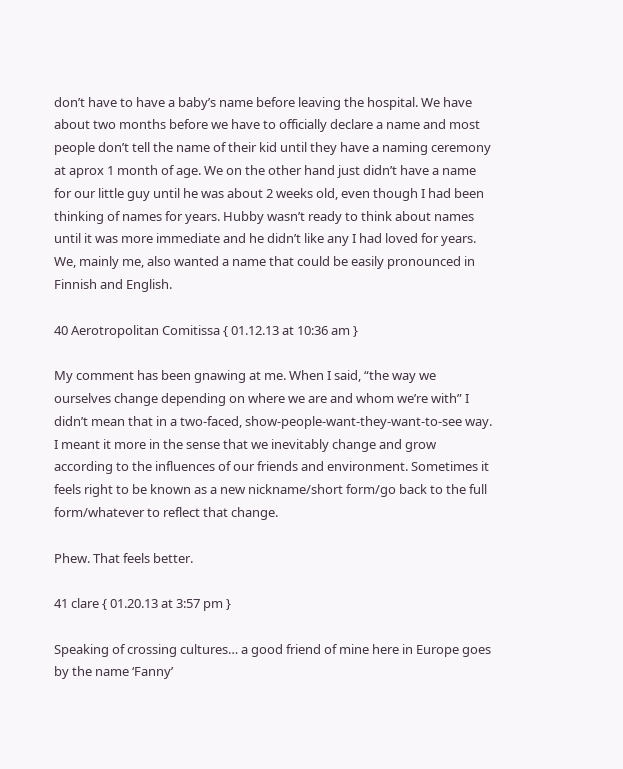don’t have to have a baby’s name before leaving the hospital. We have about two months before we have to officially declare a name and most people don’t tell the name of their kid until they have a naming ceremony at aprox 1 month of age. We on the other hand just didn’t have a name for our little guy until he was about 2 weeks old, even though I had been thinking of names for years. Hubby wasn’t ready to think about names until it was more immediate and he didn’t like any I had loved for years. We, mainly me, also wanted a name that could be easily pronounced in Finnish and English.

40 Aerotropolitan Comitissa { 01.12.13 at 10:36 am }

My comment has been gnawing at me. When I said, “the way we ourselves change depending on where we are and whom we’re with” I didn’t mean that in a two-faced, show-people-want-they-want-to-see way. I meant it more in the sense that we inevitably change and grow according to the influences of our friends and environment. Sometimes it feels right to be known as a new nickname/short form/go back to the full form/whatever to reflect that change.

Phew. That feels better.

41 clare { 01.20.13 at 3:57 pm }

Speaking of crossing cultures… a good friend of mine here in Europe goes by the name ‘Fanny’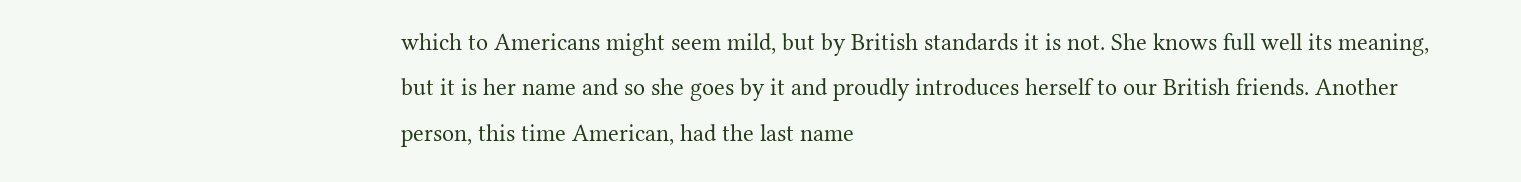which to Americans might seem mild, but by British standards it is not. She knows full well its meaning, but it is her name and so she goes by it and proudly introduces herself to our British friends. Another person, this time American, had the last name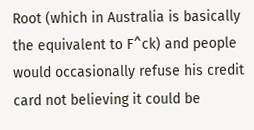Root (which in Australia is basically the equivalent to F^ck) and people would occasionally refuse his credit card not believing it could be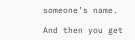someone’s name.

And then you get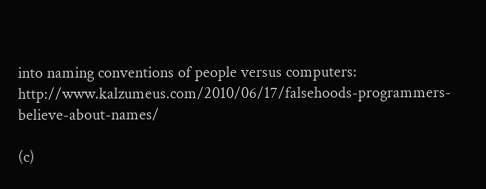into naming conventions of people versus computers: http://www.kalzumeus.com/2010/06/17/falsehoods-programmers-believe-about-names/

(c)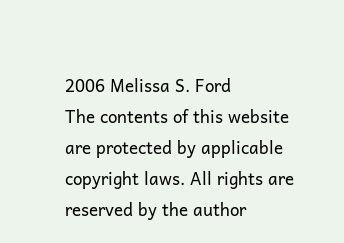2006 Melissa S. Ford
The contents of this website are protected by applicable copyright laws. All rights are reserved by the author